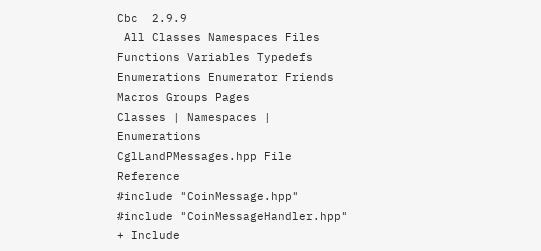Cbc  2.9.9
 All Classes Namespaces Files Functions Variables Typedefs Enumerations Enumerator Friends Macros Groups Pages
Classes | Namespaces | Enumerations
CglLandPMessages.hpp File Reference
#include "CoinMessage.hpp"
#include "CoinMessageHandler.hpp"
+ Include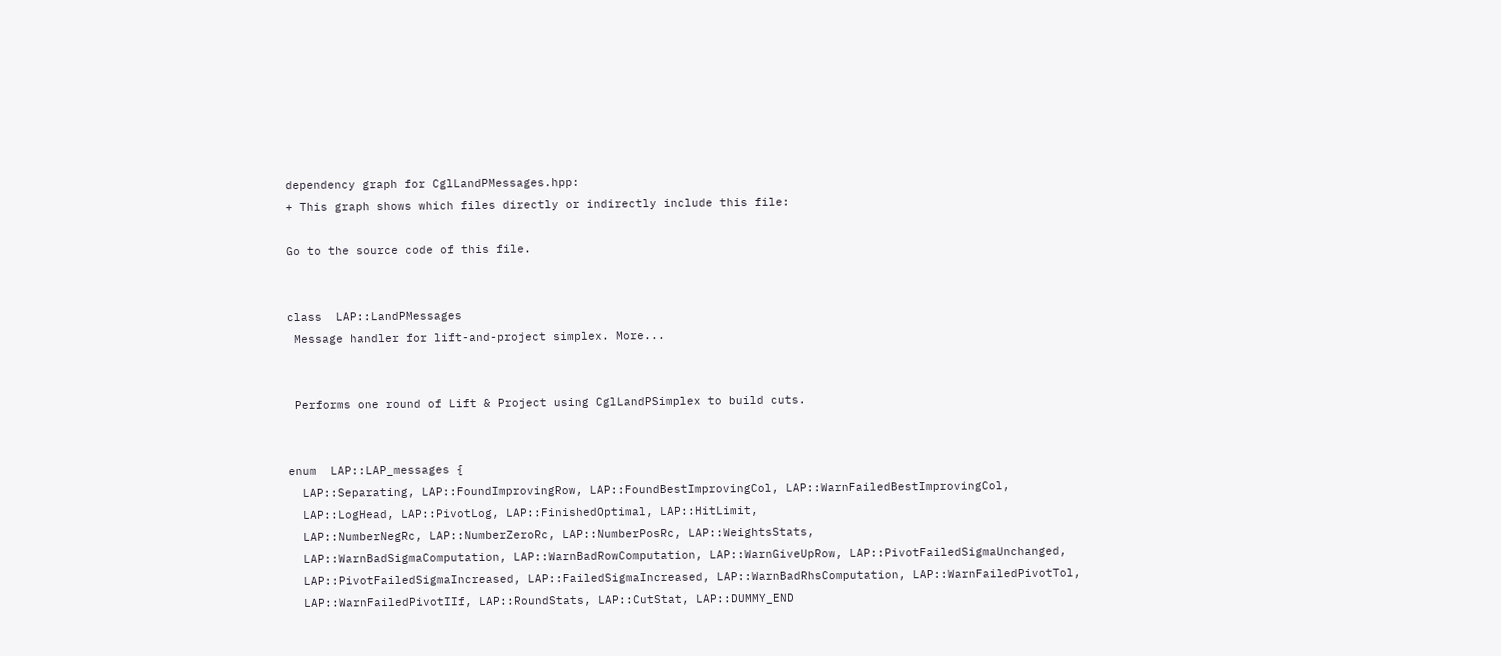dependency graph for CglLandPMessages.hpp:
+ This graph shows which files directly or indirectly include this file:

Go to the source code of this file.


class  LAP::LandPMessages
 Message handler for lift-and-project simplex. More...


 Performs one round of Lift & Project using CglLandPSimplex to build cuts.


enum  LAP::LAP_messages {
  LAP::Separating, LAP::FoundImprovingRow, LAP::FoundBestImprovingCol, LAP::WarnFailedBestImprovingCol,
  LAP::LogHead, LAP::PivotLog, LAP::FinishedOptimal, LAP::HitLimit,
  LAP::NumberNegRc, LAP::NumberZeroRc, LAP::NumberPosRc, LAP::WeightsStats,
  LAP::WarnBadSigmaComputation, LAP::WarnBadRowComputation, LAP::WarnGiveUpRow, LAP::PivotFailedSigmaUnchanged,
  LAP::PivotFailedSigmaIncreased, LAP::FailedSigmaIncreased, LAP::WarnBadRhsComputation, LAP::WarnFailedPivotTol,
  LAP::WarnFailedPivotIIf, LAP::RoundStats, LAP::CutStat, LAP::DUMMY_END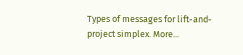Types of messages for lift-and-project simplex. More...